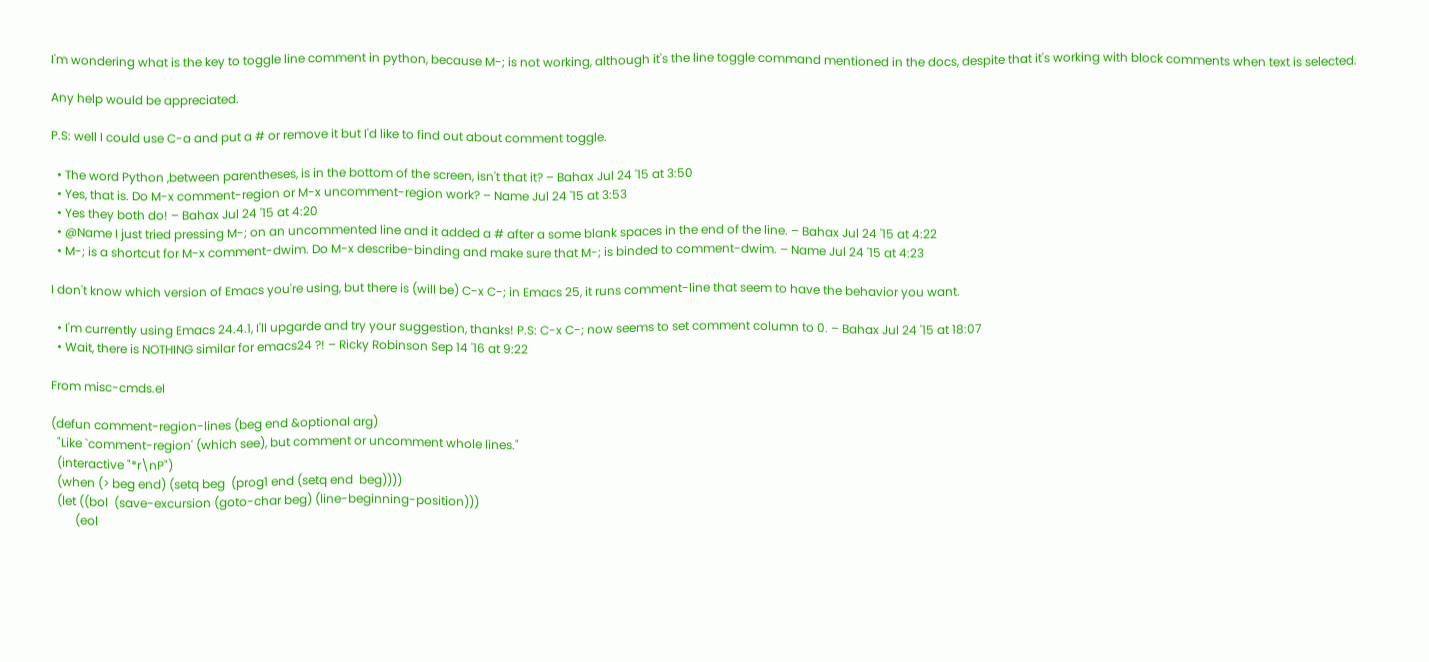I'm wondering what is the key to toggle line comment in python, because M-; is not working, although it's the line toggle command mentioned in the docs, despite that it's working with block comments when text is selected.

Any help would be appreciated.

P.S: well I could use C-a and put a # or remove it but I'd like to find out about comment toggle.

  • The word Python ,between parentheses, is in the bottom of the screen, isn't that it? – Bahax Jul 24 '15 at 3:50
  • Yes, that is. Do M-x comment-region or M-x uncomment-region work? – Name Jul 24 '15 at 3:53
  • Yes they both do! – Bahax Jul 24 '15 at 4:20
  • @Name I just tried pressing M-; on an uncommented line and it added a # after a some blank spaces in the end of the line. – Bahax Jul 24 '15 at 4:22
  • M-; is a shortcut for M-x comment-dwim. Do M-x describe-binding and make sure that M-; is binded to comment-dwim. – Name Jul 24 '15 at 4:23

I don't know which version of Emacs you're using, but there is (will be) C-x C-; in Emacs 25, it runs comment-line that seem to have the behavior you want.

  • I'm currently using Emacs 24.4.1, I'll upgarde and try your suggestion, thanks! P.S: C-x C-; now seems to set comment column to 0. – Bahax Jul 24 '15 at 18:07
  • Wait, there is NOTHING similar for emacs24 ?! – Ricky Robinson Sep 14 '16 at 9:22

From misc-cmds.el

(defun comment-region-lines (beg end &optional arg)
  "Like `comment-region' (which see), but comment or uncomment whole lines."
  (interactive "*r\nP")
  (when (> beg end) (setq beg  (prog1 end (setq end  beg))))
  (let ((bol  (save-excursion (goto-char beg) (line-beginning-position)))
        (eol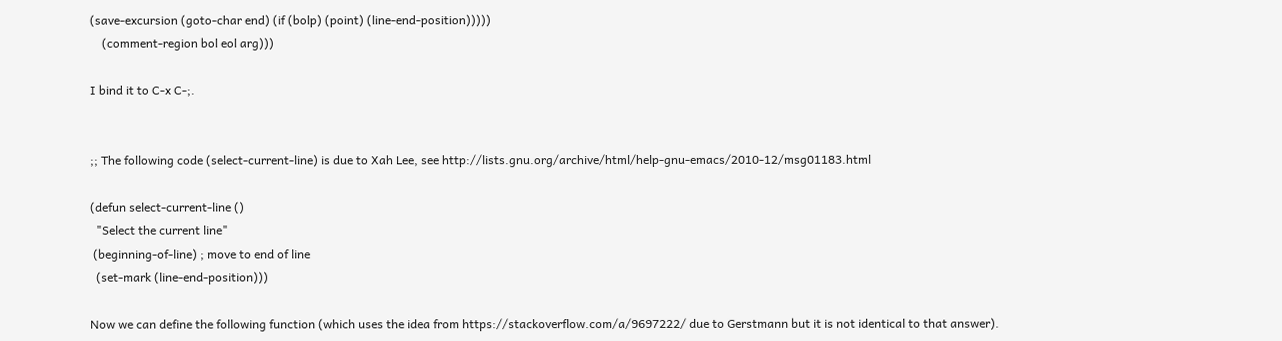(save-excursion (goto-char end) (if (bolp) (point) (line-end-position)))))
    (comment-region bol eol arg)))

I bind it to C-x C-;.


;; The following code (select-current-line) is due to Xah Lee, see http://lists.gnu.org/archive/html/help-gnu-emacs/2010-12/msg01183.html

(defun select-current-line ()
  "Select the current line"
 (beginning-of-line) ; move to end of line
  (set-mark (line-end-position)))

Now we can define the following function (which uses the idea from https://stackoverflow.com/a/9697222/ due to Gerstmann but it is not identical to that answer).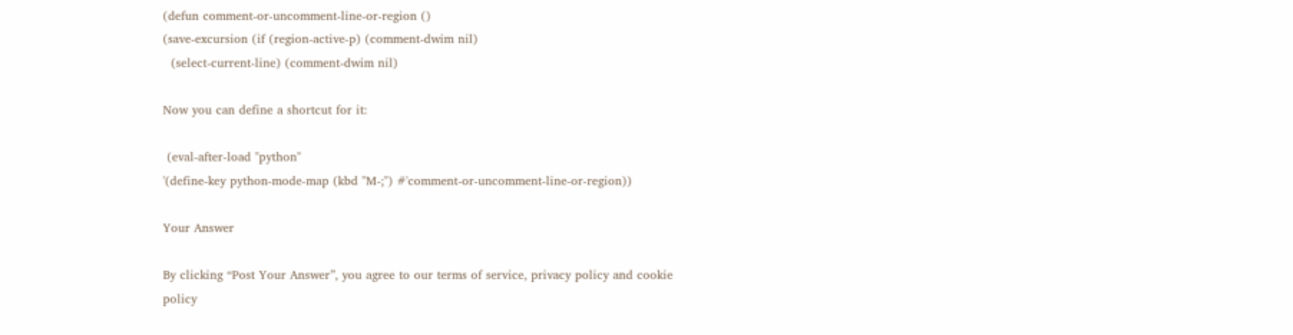(defun comment-or-uncomment-line-or-region ()
(save-excursion (if (region-active-p) (comment-dwim nil)
  (select-current-line) (comment-dwim nil)

Now you can define a shortcut for it:

 (eval-after-load "python"
'(define-key python-mode-map (kbd "M-;") #'comment-or-uncomment-line-or-region))

Your Answer

By clicking “Post Your Answer”, you agree to our terms of service, privacy policy and cookie policy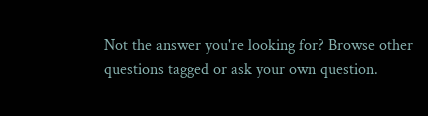Not the answer you're looking for? Browse other questions tagged or ask your own question.